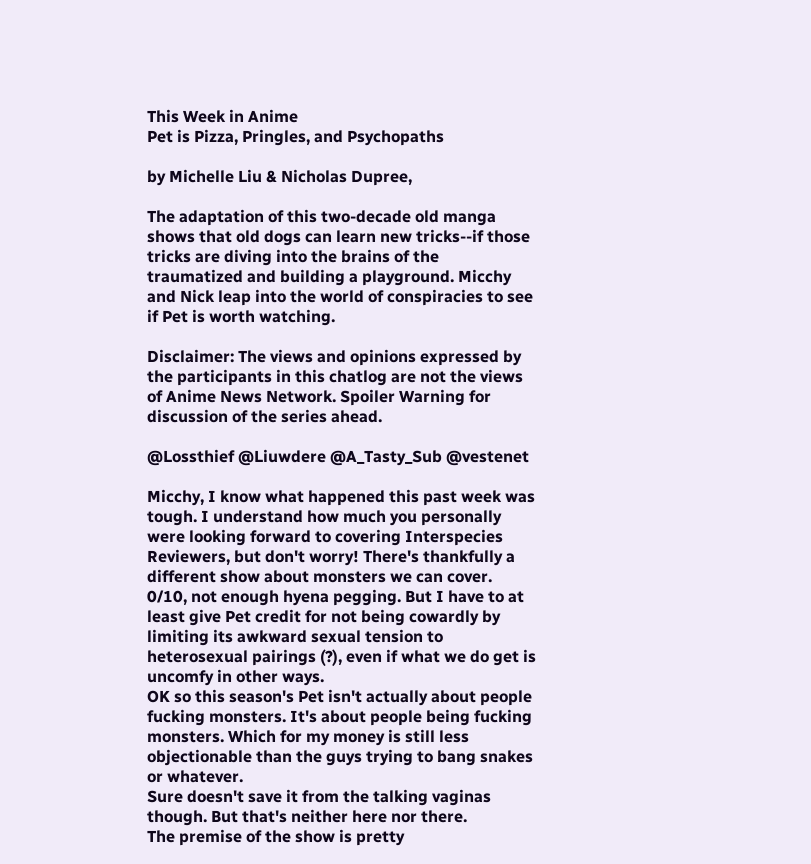This Week in Anime
Pet is Pizza, Pringles, and Psychopaths

by Michelle Liu & Nicholas Dupree,

The adaptation of this two-decade old manga shows that old dogs can learn new tricks--if those tricks are diving into the brains of the traumatized and building a playground. Micchy and Nick leap into the world of conspiracies to see if Pet is worth watching.

Disclaimer: The views and opinions expressed by the participants in this chatlog are not the views of Anime News Network. Spoiler Warning for discussion of the series ahead.

@Lossthief @Liuwdere @A_Tasty_Sub @vestenet

Micchy, I know what happened this past week was tough. I understand how much you personally were looking forward to covering Interspecies Reviewers, but don't worry! There's thankfully a different show about monsters we can cover.
0/10, not enough hyena pegging. But I have to at least give Pet credit for not being cowardly by limiting its awkward sexual tension to heterosexual pairings (?), even if what we do get is uncomfy in other ways.
OK so this season's Pet isn't actually about people fucking monsters. It's about people being fucking monsters. Which for my money is still less objectionable than the guys trying to bang snakes or whatever.
Sure doesn't save it from the talking vaginas though. But that's neither here nor there.
The premise of the show is pretty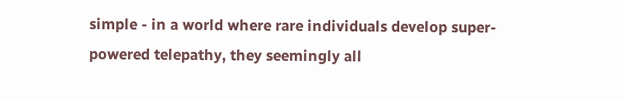simple - in a world where rare individuals develop super-powered telepathy, they seemingly all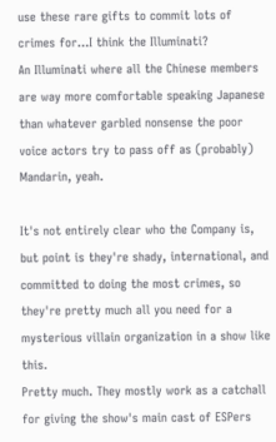use these rare gifts to commit lots of crimes for...I think the Illuminati?
An Illuminati where all the Chinese members are way more comfortable speaking Japanese than whatever garbled nonsense the poor voice actors try to pass off as (probably) Mandarin, yeah.

It's not entirely clear who the Company is, but point is they're shady, international, and committed to doing the most crimes, so they're pretty much all you need for a mysterious villain organization in a show like this.
Pretty much. They mostly work as a catchall for giving the show's main cast of ESPers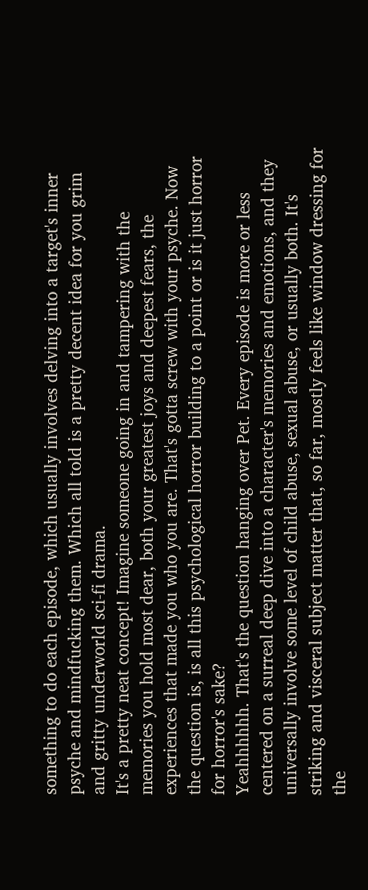something to do each episode, which usually involves delving into a target's inner psyche and mindfucking them. Which all told is a pretty decent idea for you grim and gritty underworld sci-fi drama.
It's a pretty neat concept! Imagine someone going in and tampering with the memories you hold most dear, both your greatest joys and deepest fears, the experiences that made you who you are. That's gotta screw with your psyche. Now the question is, is all this psychological horror building to a point or is it just horror for horror's sake?
Yeahhhhhh. That's the question hanging over Pet. Every episode is more or less centered on a surreal deep dive into a character's memories and emotions, and they universally involve some level of child abuse, sexual abuse, or usually both. It's striking and visceral subject matter that, so far, mostly feels like window dressing for the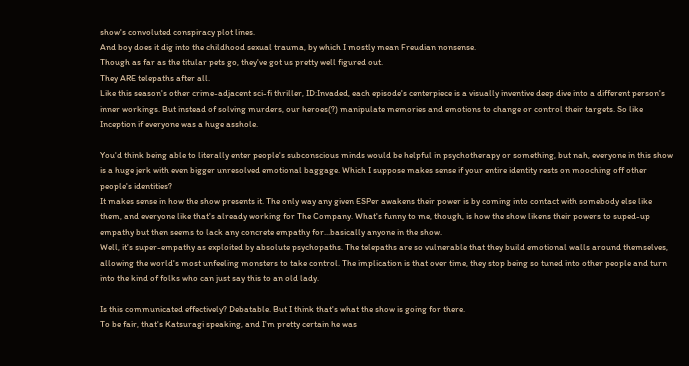show's convoluted conspiracy plot lines.
And boy does it dig into the childhood sexual trauma, by which I mostly mean Freudian nonsense.
Though as far as the titular pets go, they've got us pretty well figured out.
They ARE telepaths after all.
Like this season's other crime-adjacent sci-fi thriller, ID:Invaded, each episode's centerpiece is a visually inventive deep dive into a different person's inner workings. But instead of solving murders, our heroes(?) manipulate memories and emotions to change or control their targets. So like Inception if everyone was a huge asshole.

You'd think being able to literally enter people's subconscious minds would be helpful in psychotherapy or something, but nah, everyone in this show is a huge jerk with even bigger unresolved emotional baggage. Which I suppose makes sense if your entire identity rests on mooching off other people's identities?
It makes sense in how the show presents it. The only way any given ESPer awakens their power is by coming into contact with somebody else like them, and everyone like that's already working for The Company. What's funny to me, though, is how the show likens their powers to suped-up empathy but then seems to lack any concrete empathy for...basically anyone in the show.
Well, it's super-empathy as exploited by absolute psychopaths. The telepaths are so vulnerable that they build emotional walls around themselves, allowing the world's most unfeeling monsters to take control. The implication is that over time, they stop being so tuned into other people and turn into the kind of folks who can just say this to an old lady.

Is this communicated effectively? Debatable. But I think that's what the show is going for there.
To be fair, that's Katsuragi speaking, and I'm pretty certain he was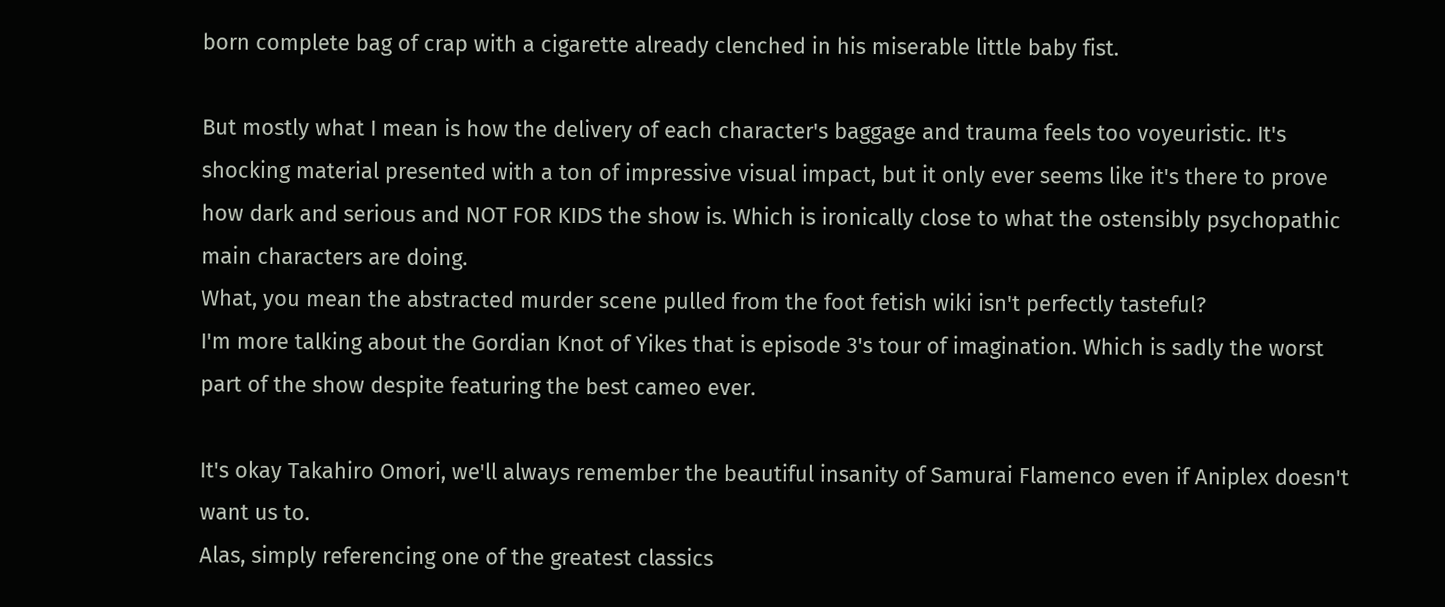born complete bag of crap with a cigarette already clenched in his miserable little baby fist.

But mostly what I mean is how the delivery of each character's baggage and trauma feels too voyeuristic. It's shocking material presented with a ton of impressive visual impact, but it only ever seems like it's there to prove how dark and serious and NOT FOR KIDS the show is. Which is ironically close to what the ostensibly psychopathic main characters are doing.
What, you mean the abstracted murder scene pulled from the foot fetish wiki isn't perfectly tasteful?
I'm more talking about the Gordian Knot of Yikes that is episode 3's tour of imagination. Which is sadly the worst part of the show despite featuring the best cameo ever.

It's okay Takahiro Omori, we'll always remember the beautiful insanity of Samurai Flamenco even if Aniplex doesn't want us to.
Alas, simply referencing one of the greatest classics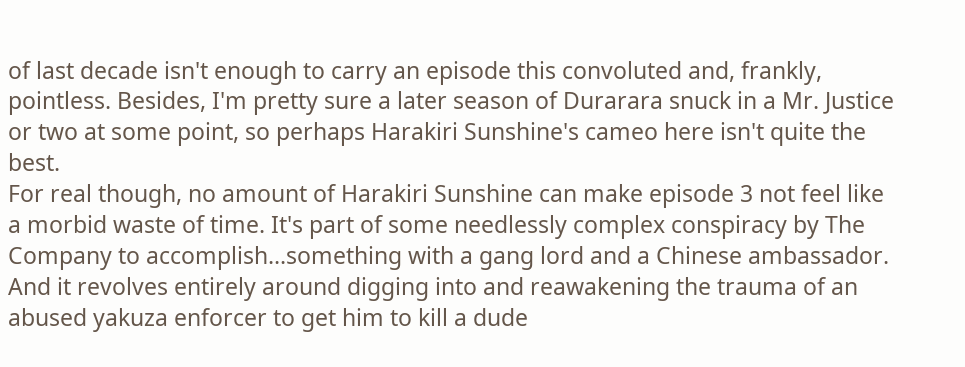of last decade isn't enough to carry an episode this convoluted and, frankly, pointless. Besides, I'm pretty sure a later season of Durarara snuck in a Mr. Justice or two at some point, so perhaps Harakiri Sunshine's cameo here isn't quite the best.
For real though, no amount of Harakiri Sunshine can make episode 3 not feel like a morbid waste of time. It's part of some needlessly complex conspiracy by The Company to accomplish...something with a gang lord and a Chinese ambassador. And it revolves entirely around digging into and reawakening the trauma of an abused yakuza enforcer to get him to kill a dude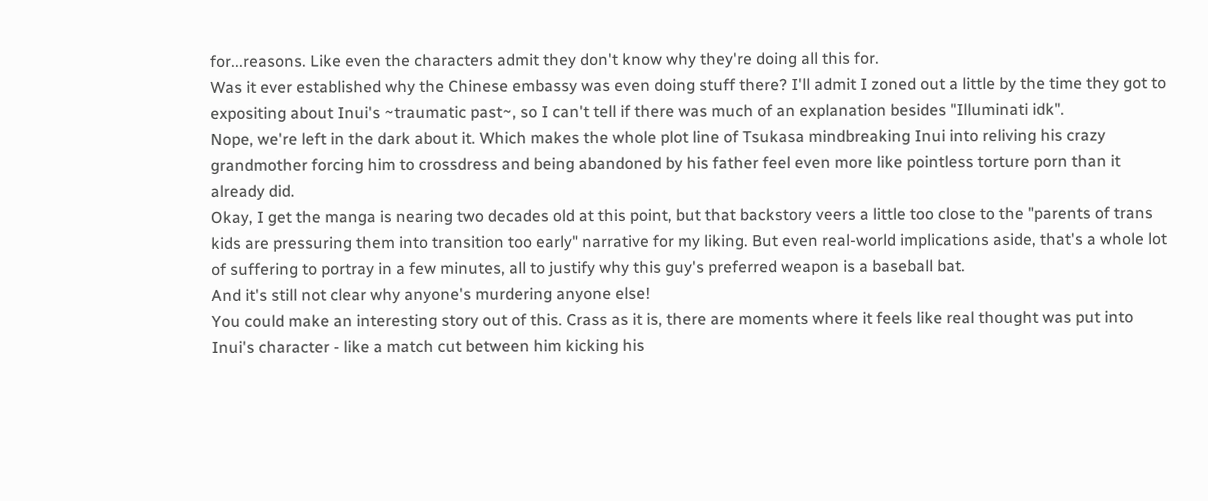for...reasons. Like even the characters admit they don't know why they're doing all this for.
Was it ever established why the Chinese embassy was even doing stuff there? I'll admit I zoned out a little by the time they got to expositing about Inui's ~traumatic past~, so I can't tell if there was much of an explanation besides "Illuminati idk".
Nope, we're left in the dark about it. Which makes the whole plot line of Tsukasa mindbreaking Inui into reliving his crazy grandmother forcing him to crossdress and being abandoned by his father feel even more like pointless torture porn than it already did.
Okay, I get the manga is nearing two decades old at this point, but that backstory veers a little too close to the "parents of trans kids are pressuring them into transition too early" narrative for my liking. But even real-world implications aside, that's a whole lot of suffering to portray in a few minutes, all to justify why this guy's preferred weapon is a baseball bat.
And it's still not clear why anyone's murdering anyone else!
You could make an interesting story out of this. Crass as it is, there are moments where it feels like real thought was put into Inui's character - like a match cut between him kicking his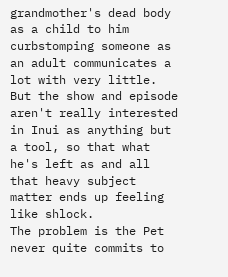grandmother's dead body as a child to him curbstomping someone as an adult communicates a lot with very little. But the show and episode aren't really interested in Inui as anything but a tool, so that what he's left as and all that heavy subject matter ends up feeling like shlock.
The problem is the Pet never quite commits to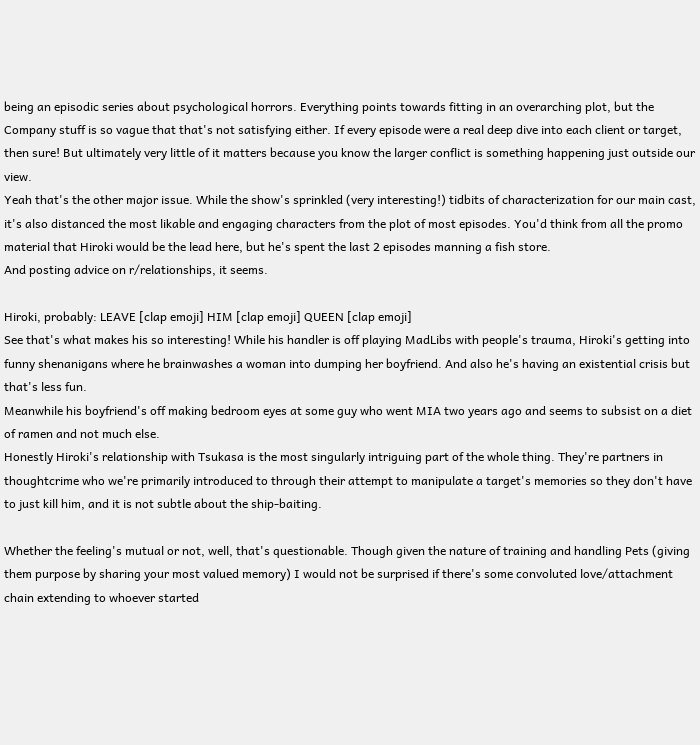being an episodic series about psychological horrors. Everything points towards fitting in an overarching plot, but the Company stuff is so vague that that's not satisfying either. If every episode were a real deep dive into each client or target, then sure! But ultimately very little of it matters because you know the larger conflict is something happening just outside our view.
Yeah that's the other major issue. While the show's sprinkled (very interesting!) tidbits of characterization for our main cast, it's also distanced the most likable and engaging characters from the plot of most episodes. You'd think from all the promo material that Hiroki would be the lead here, but he's spent the last 2 episodes manning a fish store.
And posting advice on r/relationships, it seems.

Hiroki, probably: LEAVE [clap emoji] HIM [clap emoji] QUEEN [clap emoji]
See that's what makes his so interesting! While his handler is off playing MadLibs with people's trauma, Hiroki's getting into funny shenanigans where he brainwashes a woman into dumping her boyfriend. And also he's having an existential crisis but that's less fun.
Meanwhile his boyfriend's off making bedroom eyes at some guy who went MIA two years ago and seems to subsist on a diet of ramen and not much else.
Honestly Hiroki's relationship with Tsukasa is the most singularly intriguing part of the whole thing. They're partners in thoughtcrime who we're primarily introduced to through their attempt to manipulate a target's memories so they don't have to just kill him, and it is not subtle about the ship-baiting.

Whether the feeling's mutual or not, well, that's questionable. Though given the nature of training and handling Pets (giving them purpose by sharing your most valued memory) I would not be surprised if there's some convoluted love/attachment chain extending to whoever started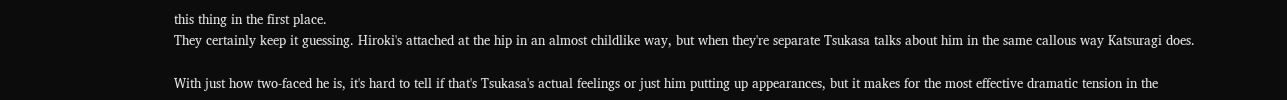this thing in the first place.
They certainly keep it guessing. Hiroki's attached at the hip in an almost childlike way, but when they're separate Tsukasa talks about him in the same callous way Katsuragi does.

With just how two-faced he is, it's hard to tell if that's Tsukasa's actual feelings or just him putting up appearances, but it makes for the most effective dramatic tension in the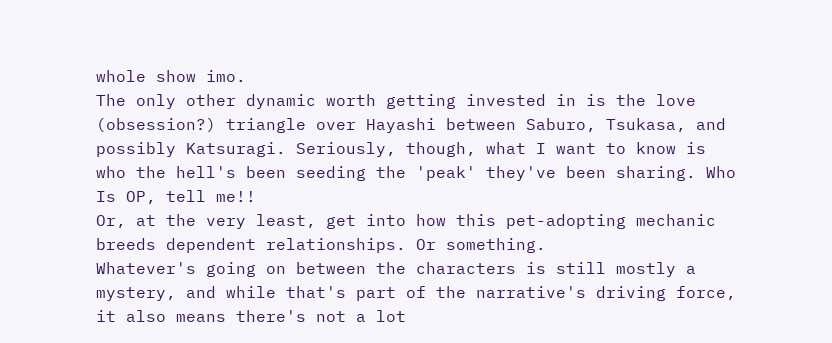whole show imo.
The only other dynamic worth getting invested in is the love (obsession?) triangle over Hayashi between Saburo, Tsukasa, and possibly Katsuragi. Seriously, though, what I want to know is who the hell's been seeding the 'peak' they've been sharing. Who Is OP, tell me!!
Or, at the very least, get into how this pet-adopting mechanic breeds dependent relationships. Or something.
Whatever's going on between the characters is still mostly a mystery, and while that's part of the narrative's driving force, it also means there's not a lot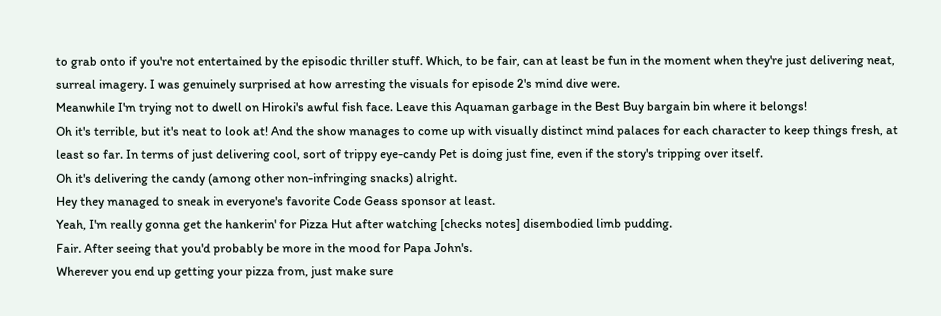to grab onto if you're not entertained by the episodic thriller stuff. Which, to be fair, can at least be fun in the moment when they're just delivering neat, surreal imagery. I was genuinely surprised at how arresting the visuals for episode 2's mind dive were.
Meanwhile I'm trying not to dwell on Hiroki's awful fish face. Leave this Aquaman garbage in the Best Buy bargain bin where it belongs!
Oh it's terrible, but it's neat to look at! And the show manages to come up with visually distinct mind palaces for each character to keep things fresh, at least so far. In terms of just delivering cool, sort of trippy eye-candy Pet is doing just fine, even if the story's tripping over itself.
Oh it's delivering the candy (among other non-infringing snacks) alright.
Hey they managed to sneak in everyone's favorite Code Geass sponsor at least.
Yeah, I'm really gonna get the hankerin' for Pizza Hut after watching [checks notes] disembodied limb pudding.
Fair. After seeing that you'd probably be more in the mood for Papa John's.
Wherever you end up getting your pizza from, just make sure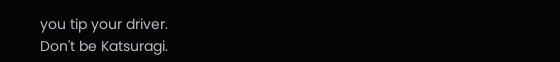you tip your driver.
Don't be Katsuragi.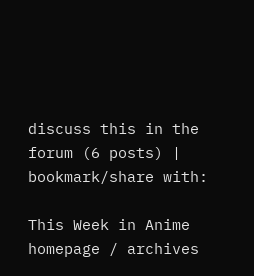discuss this in the forum (6 posts) |
bookmark/share with:

This Week in Anime homepage / archives